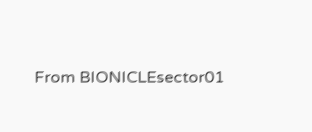From BIONICLEsector01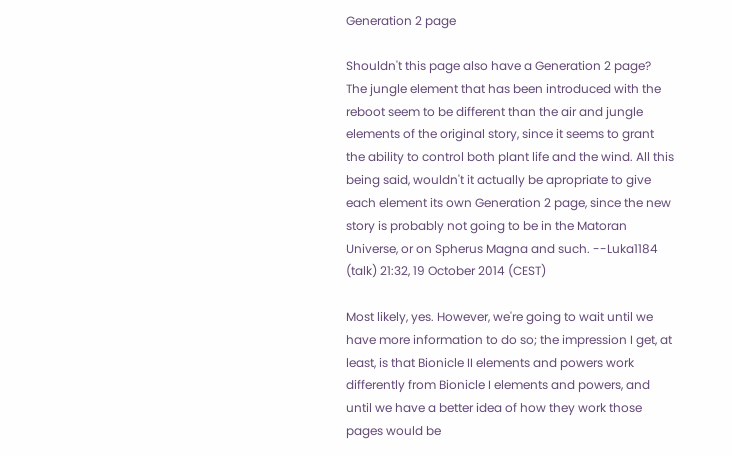Generation 2 page

Shouldn't this page also have a Generation 2 page? The jungle element that has been introduced with the reboot seem to be different than the air and jungle elements of the original story, since it seems to grant the ability to control both plant life and the wind. All this being said, wouldn't it actually be apropriate to give each element its own Generation 2 page, since the new story is probably not going to be in the Matoran Universe, or on Spherus Magna and such. --Luka1184 (talk) 21:32, 19 October 2014 (CEST)

Most likely, yes. However, we're going to wait until we have more information to do so; the impression I get, at least, is that Bionicle II elements and powers work differently from Bionicle I elements and powers, and until we have a better idea of how they work those pages would be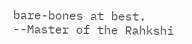bare-bones at best. --Master of the Rahkshi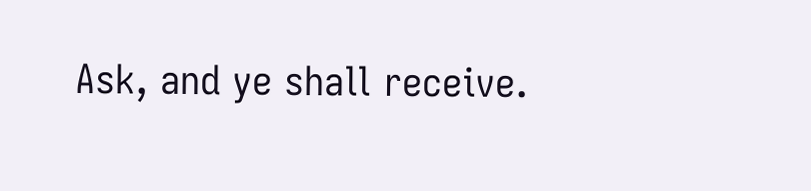Ask, and ye shall receive.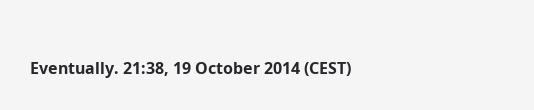Eventually. 21:38, 19 October 2014 (CEST)